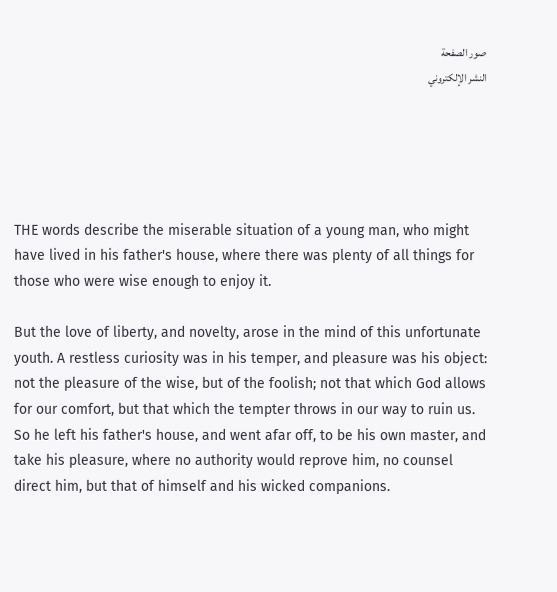صور الصفحة
النشر الإلكتروني





THE words describe the miserable situation of a young man, who might have lived in his father's house, where there was plenty of all things for those who were wise enough to enjoy it.

But the love of liberty, and novelty, arose in the mind of this unfortunate youth. A restless curiosity was in his temper, and pleasure was his object: not the pleasure of the wise, but of the foolish; not that which God allows for our comfort, but that which the tempter throws in our way to ruin us. So he left his father's house, and went afar off, to be his own master, and take his pleasure, where no authority would reprove him, no counsel direct him, but that of himself and his wicked companions.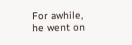For awhile, he went on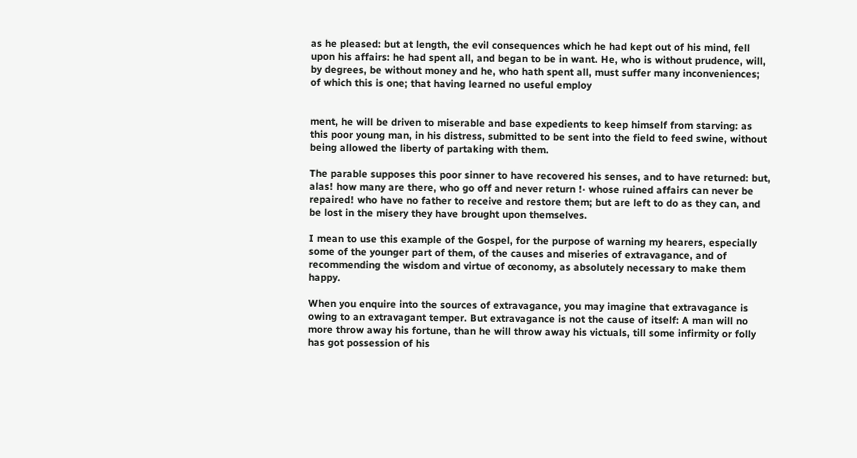as he pleased: but at length, the evil consequences which he had kept out of his mind, fell upon his affairs: he had spent all, and began to be in want. He, who is without prudence, will, by degrees, be without money and he, who hath spent all, must suffer many inconveniences; of which this is one; that having learned no useful employ


ment, he will be driven to miserable and base expedients to keep himself from starving: as this poor young man, in his distress, submitted to be sent into the field to feed swine, without being allowed the liberty of partaking with them.

The parable supposes this poor sinner to have recovered his senses, and to have returned: but, alas! how many are there, who go off and never return !· whose ruined affairs can never be repaired! who have no father to receive and restore them; but are left to do as they can, and be lost in the misery they have brought upon themselves.

I mean to use this example of the Gospel, for the purpose of warning my hearers, especially some of the younger part of them, of the causes and miseries of extravagance, and of recommending the wisdom and virtue of œconomy, as absolutely necessary to make them happy.

When you enquire into the sources of extravagance, you may imagine that extravagance is owing to an extravagant temper. But extravagance is not the cause of itself: A man will no more throw away his fortune, than he will throw away his victuals, till some infirmity or folly has got possession of his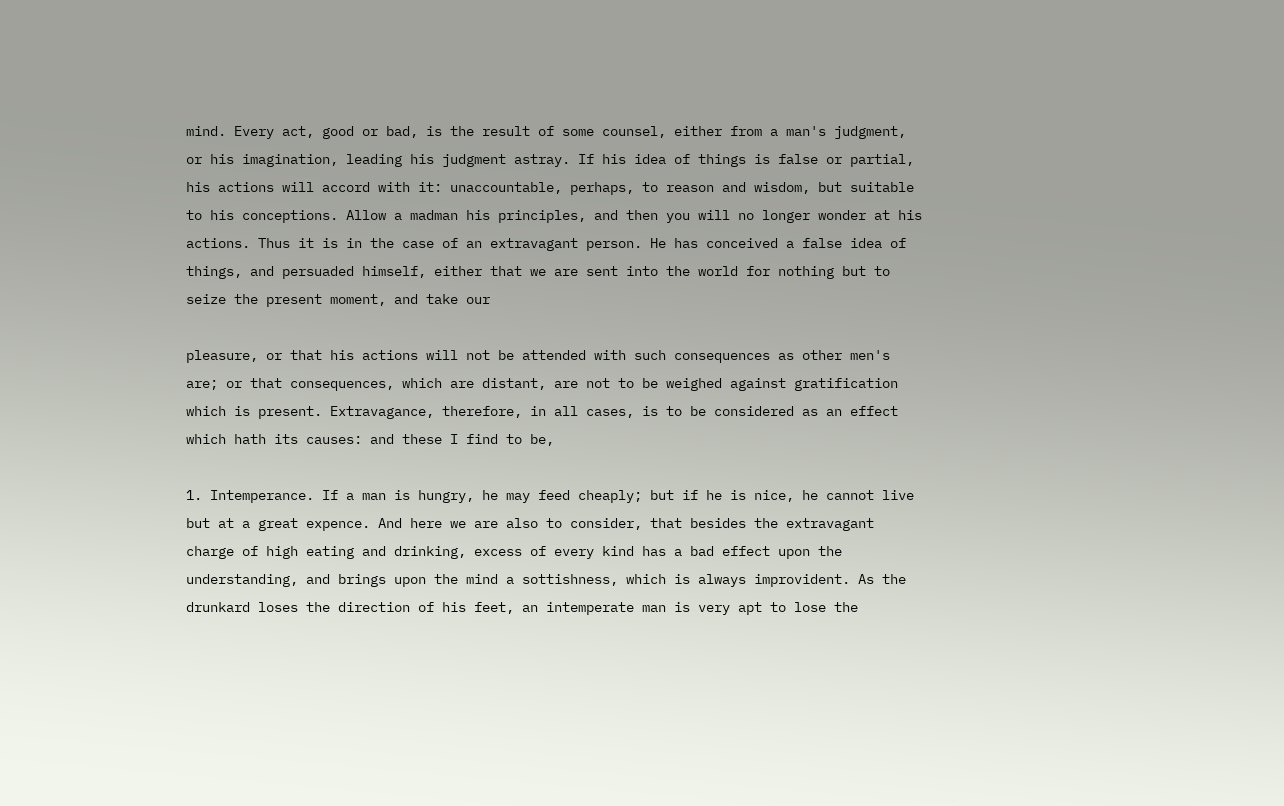mind. Every act, good or bad, is the result of some counsel, either from a man's judgment, or his imagination, leading his judgment astray. If his idea of things is false or partial, his actions will accord with it: unaccountable, perhaps, to reason and wisdom, but suitable to his conceptions. Allow a madman his principles, and then you will no longer wonder at his actions. Thus it is in the case of an extravagant person. He has conceived a false idea of things, and persuaded himself, either that we are sent into the world for nothing but to seize the present moment, and take our

pleasure, or that his actions will not be attended with such consequences as other men's are; or that consequences, which are distant, are not to be weighed against gratification which is present. Extravagance, therefore, in all cases, is to be considered as an effect which hath its causes: and these I find to be,

1. Intemperance. If a man is hungry, he may feed cheaply; but if he is nice, he cannot live but at a great expence. And here we are also to consider, that besides the extravagant charge of high eating and drinking, excess of every kind has a bad effect upon the understanding, and brings upon the mind a sottishness, which is always improvident. As the drunkard loses the direction of his feet, an intemperate man is very apt to lose the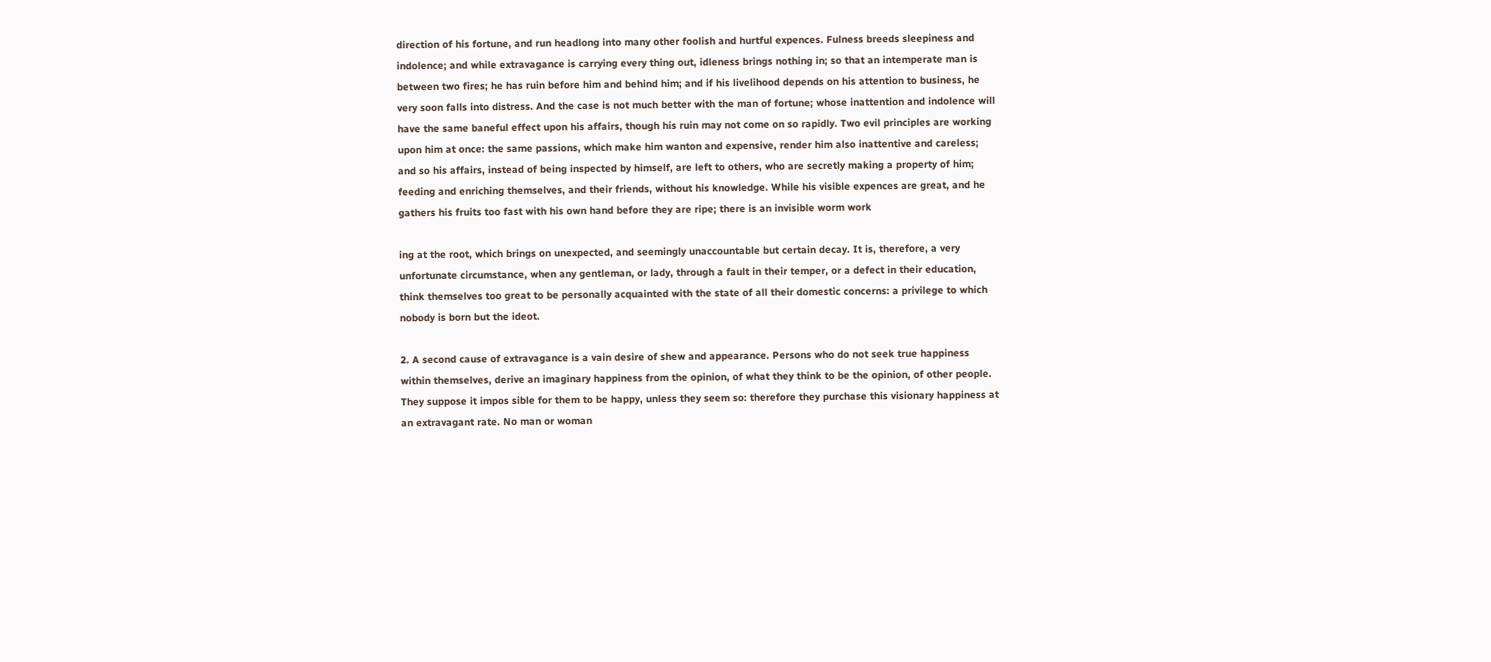direction of his fortune, and run headlong into many other foolish and hurtful expences. Fulness breeds sleepiness and indolence; and while extravagance is carrying every thing out, idleness brings nothing in; so that an intemperate man is between two fires; he has ruin before him and behind him; and if his livelihood depends on his attention to business, he very soon falls into distress. And the case is not much better with the man of fortune; whose inattention and indolence will have the same baneful effect upon his affairs, though his ruin may not come on so rapidly. Two evil principles are working upon him at once: the same passions, which make him wanton and expensive, render him also inattentive and careless; and so his affairs, instead of being inspected by himself, are left to others, who are secretly making a property of him; feeding and enriching themselves, and their friends, without his knowledge. While his visible expences are great, and he gathers his fruits too fast with his own hand before they are ripe; there is an invisible worm work

ing at the root, which brings on unexpected, and seemingly unaccountable but certain decay. It is, therefore, a very unfortunate circumstance, when any gentleman, or lady, through a fault in their temper, or a defect in their education, think themselves too great to be personally acquainted with the state of all their domestic concerns: a privilege to which nobody is born but the ideot.

2. A second cause of extravagance is a vain desire of shew and appearance. Persons who do not seek true happiness within themselves, derive an imaginary happiness from the opinion, of what they think to be the opinion, of other people. They suppose it impos sible for them to be happy, unless they seem so: therefore they purchase this visionary happiness at an extravagant rate. No man or woman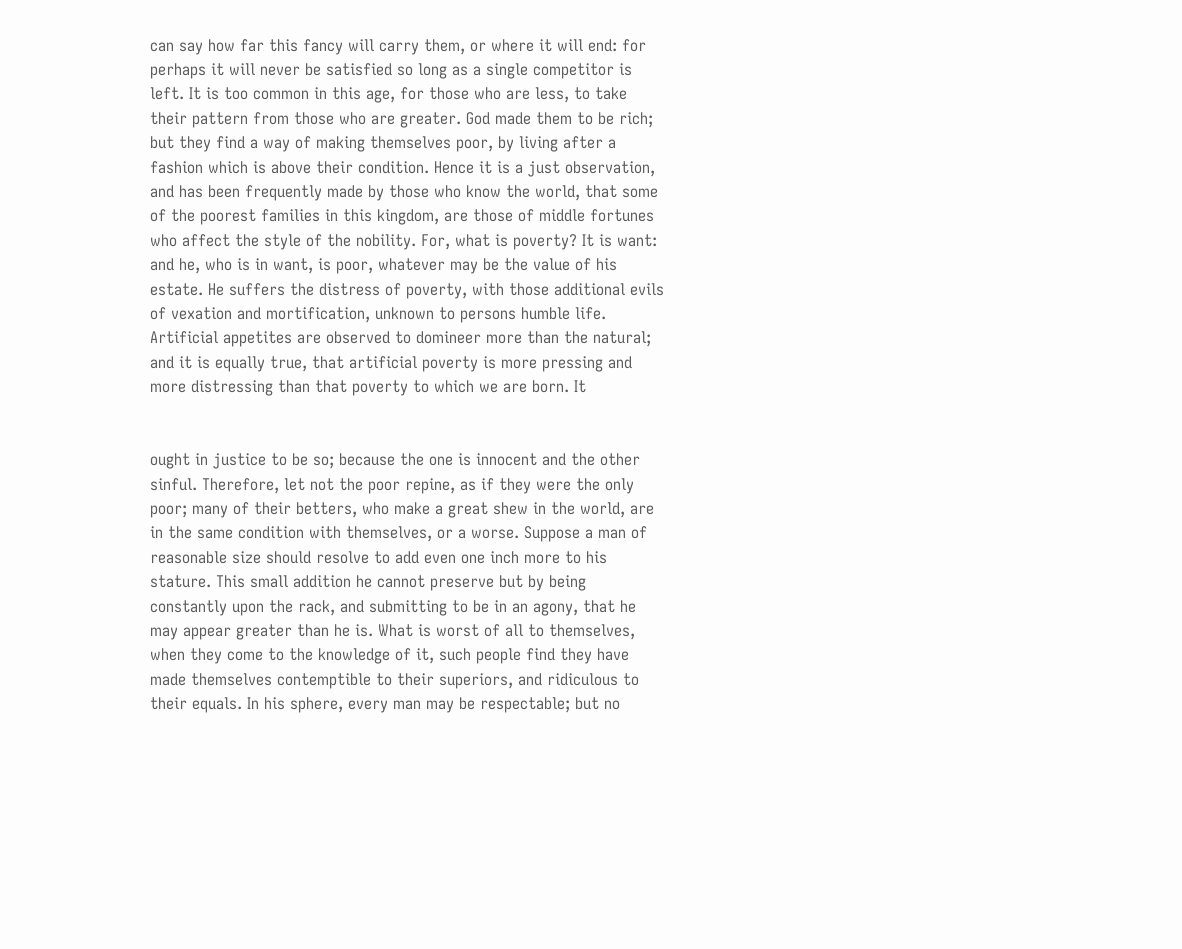can say how far this fancy will carry them, or where it will end: for perhaps it will never be satisfied so long as a single competitor is left. It is too common in this age, for those who are less, to take their pattern from those who are greater. God made them to be rich; but they find a way of making themselves poor, by living after a fashion which is above their condition. Hence it is a just observation, and has been frequently made by those who know the world, that some of the poorest families in this kingdom, are those of middle fortunes who affect the style of the nobility. For, what is poverty? It is want: and he, who is in want, is poor, whatever may be the value of his estate. He suffers the distress of poverty, with those additional evils of vexation and mortification, unknown to persons humble life. Artificial appetites are observed to domineer more than the natural; and it is equally true, that artificial poverty is more pressing and more distressing than that poverty to which we are born. It


ought in justice to be so; because the one is innocent and the other sinful. Therefore, let not the poor repine, as if they were the only poor; many of their betters, who make a great shew in the world, are in the same condition with themselves, or a worse. Suppose a man of reasonable size should resolve to add even one inch more to his stature. This small addition he cannot preserve but by being constantly upon the rack, and submitting to be in an agony, that he may appear greater than he is. What is worst of all to themselves, when they come to the knowledge of it, such people find they have made themselves contemptible to their superiors, and ridiculous to their equals. In his sphere, every man may be respectable; but no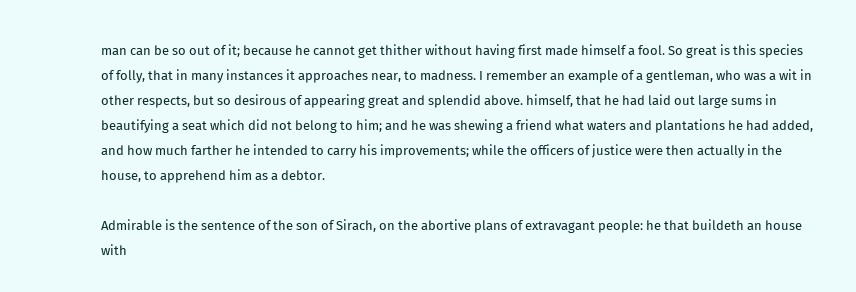man can be so out of it; because he cannot get thither without having first made himself a fool. So great is this species of folly, that in many instances it approaches near, to madness. I remember an example of a gentleman, who was a wit in other respects, but so desirous of appearing great and splendid above. himself, that he had laid out large sums in beautifying a seat which did not belong to him; and he was shewing a friend what waters and plantations he had added, and how much farther he intended to carry his improvements; while the officers of justice were then actually in the house, to apprehend him as a debtor.

Admirable is the sentence of the son of Sirach, on the abortive plans of extravagant people: he that buildeth an house with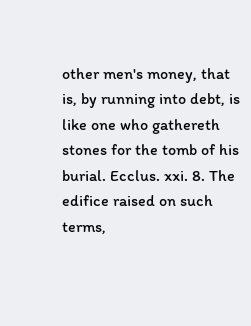other men's money, that is, by running into debt, is like one who gathereth stones for the tomb of his burial. Ecclus. xxi. 8. The edifice raised on such terms,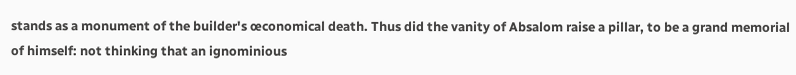stands as a monument of the builder's œconomical death. Thus did the vanity of Absalom raise a pillar, to be a grand memorial of himself: not thinking that an ignominious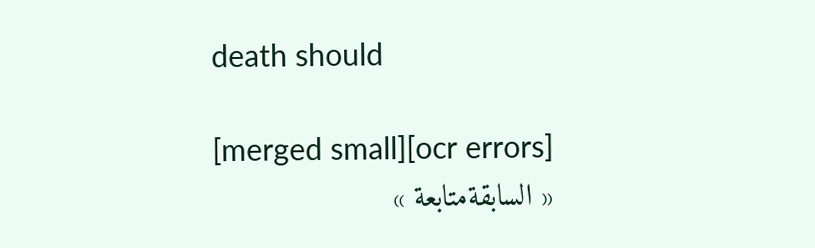death should

[merged small][ocr errors]
« السابقةمتابعة »